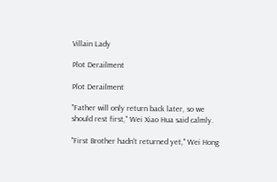Villain Lady

Plot Derailment

Plot Derailment

"Father will only return back later, so we should rest first," Wei Xiao Hua said calmly.

"First Brother hadn't returned yet," Wei Hong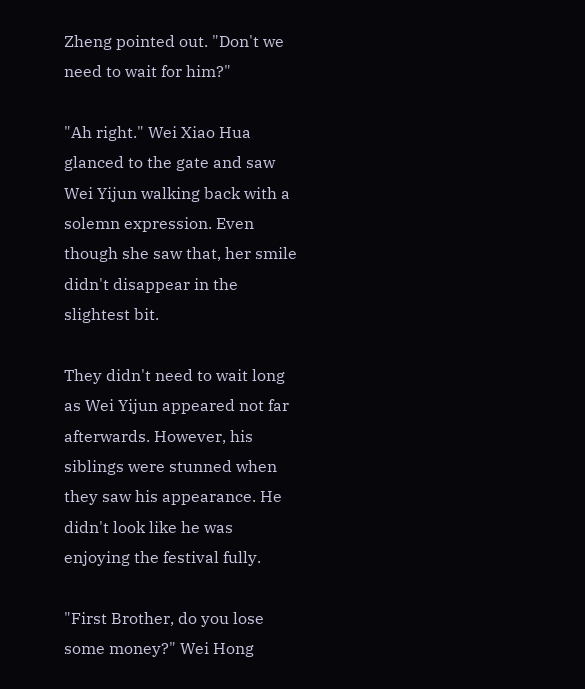Zheng pointed out. "Don't we need to wait for him?"

"Ah right." Wei Xiao Hua glanced to the gate and saw Wei Yijun walking back with a solemn expression. Even though she saw that, her smile didn't disappear in the slightest bit.

They didn't need to wait long as Wei Yijun appeared not far afterwards. However, his siblings were stunned when they saw his appearance. He didn't look like he was enjoying the festival fully.

"First Brother, do you lose some money?" Wei Hong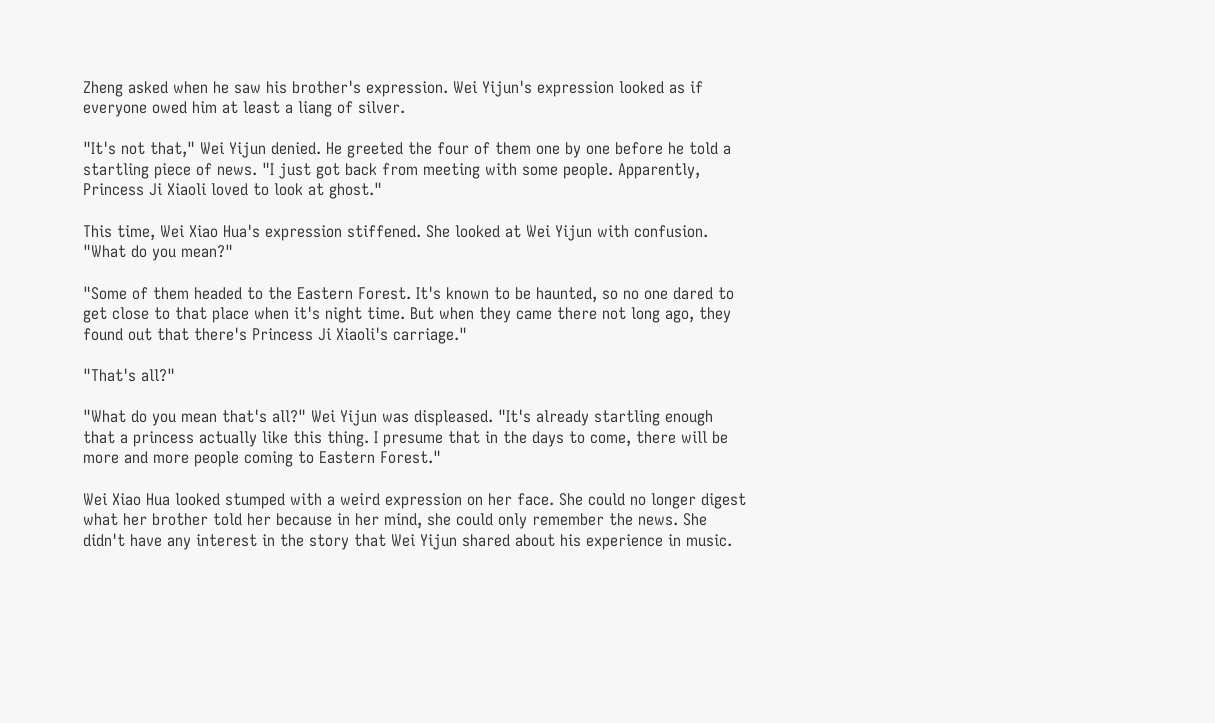Zheng asked when he saw his brother's expression. Wei Yijun's expression looked as if everyone owed him at least a liang of silver.

"It's not that," Wei Yijun denied. He greeted the four of them one by one before he told a startling piece of news. "I just got back from meeting with some people. Apparently, Princess Ji Xiaoli loved to look at ghost."

This time, Wei Xiao Hua's expression stiffened. She looked at Wei Yijun with confusion. "What do you mean?"

"Some of them headed to the Eastern Forest. It's known to be haunted, so no one dared to get close to that place when it's night time. But when they came there not long ago, they found out that there's Princess Ji Xiaoli's carriage."

"That's all?"

"What do you mean that's all?" Wei Yijun was displeased. "It's already startling enough that a princess actually like this thing. I presume that in the days to come, there will be more and more people coming to Eastern Forest."

Wei Xiao Hua looked stumped with a weird expression on her face. She could no longer digest what her brother told her because in her mind, she could only remember the news. She didn't have any interest in the story that Wei Yijun shared about his experience in music.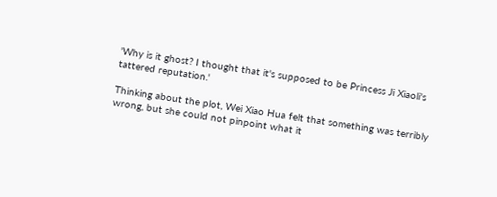'Why is it ghost? I thought that it's supposed to be Princess Ji Xiaoli's tattered reputation.'

Thinking about the plot, Wei Xiao Hua felt that something was terribly wrong, but she could not pinpoint what it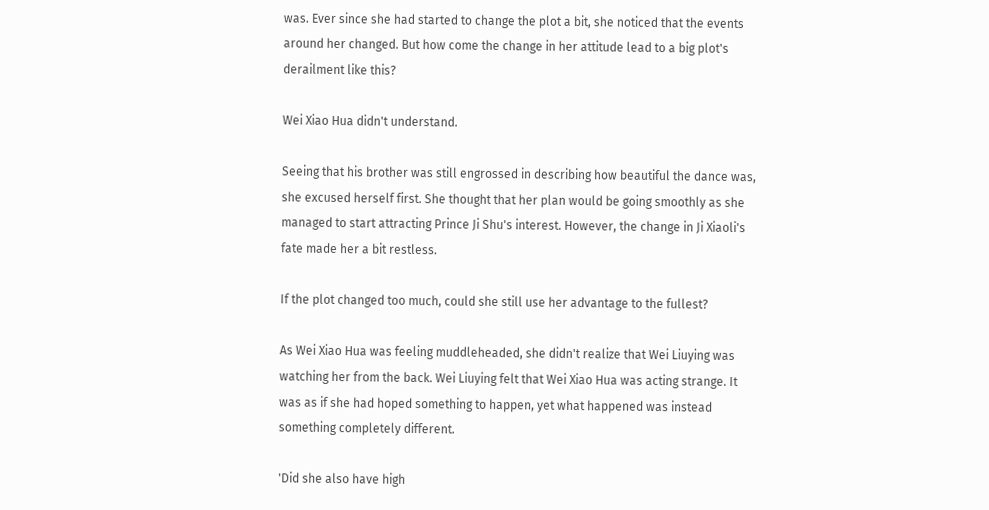was. Ever since she had started to change the plot a bit, she noticed that the events around her changed. But how come the change in her attitude lead to a big plot's derailment like this?

Wei Xiao Hua didn't understand.

Seeing that his brother was still engrossed in describing how beautiful the dance was, she excused herself first. She thought that her plan would be going smoothly as she managed to start attracting Prince Ji Shu's interest. However, the change in Ji Xiaoli's fate made her a bit restless.

If the plot changed too much, could she still use her advantage to the fullest?

As Wei Xiao Hua was feeling muddleheaded, she didn't realize that Wei Liuying was watching her from the back. Wei Liuying felt that Wei Xiao Hua was acting strange. It was as if she had hoped something to happen, yet what happened was instead something completely different.

'Did she also have high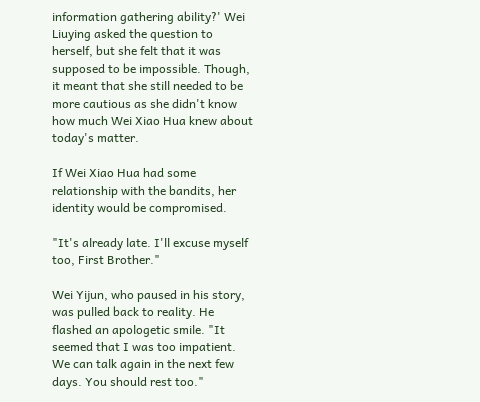information gathering ability?' Wei Liuying asked the question to herself, but she felt that it was supposed to be impossible. Though, it meant that she still needed to be more cautious as she didn't know how much Wei Xiao Hua knew about today's matter.

If Wei Xiao Hua had some relationship with the bandits, her identity would be compromised.

"It's already late. I'll excuse myself too, First Brother."

Wei Yijun, who paused in his story, was pulled back to reality. He flashed an apologetic smile. "It seemed that I was too impatient. We can talk again in the next few days. You should rest too."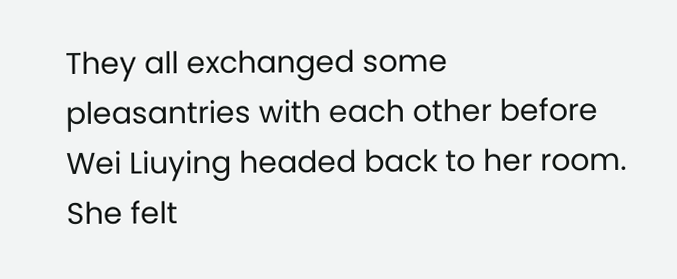They all exchanged some pleasantries with each other before Wei Liuying headed back to her room. She felt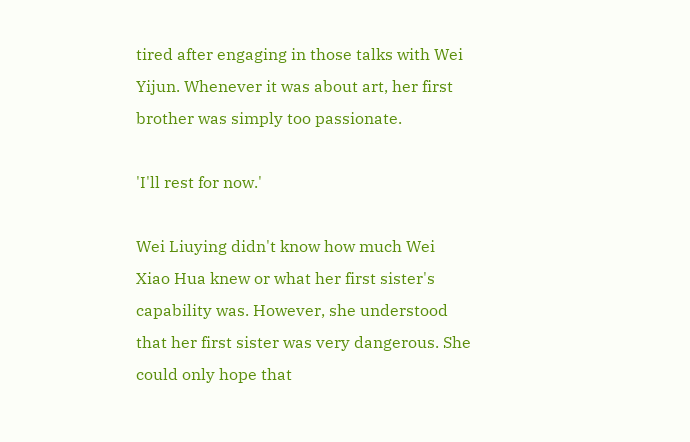tired after engaging in those talks with Wei Yijun. Whenever it was about art, her first brother was simply too passionate.

'I'll rest for now.'

Wei Liuying didn't know how much Wei Xiao Hua knew or what her first sister's capability was. However, she understood that her first sister was very dangerous. She could only hope that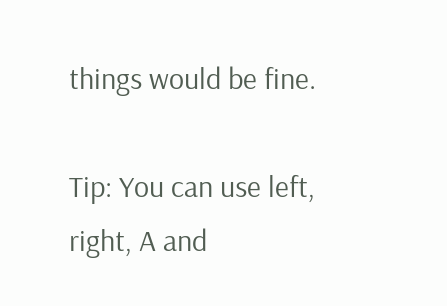things would be fine.

Tip: You can use left, right, A and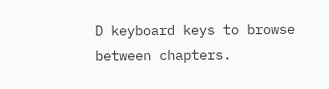D keyboard keys to browse between chapters.